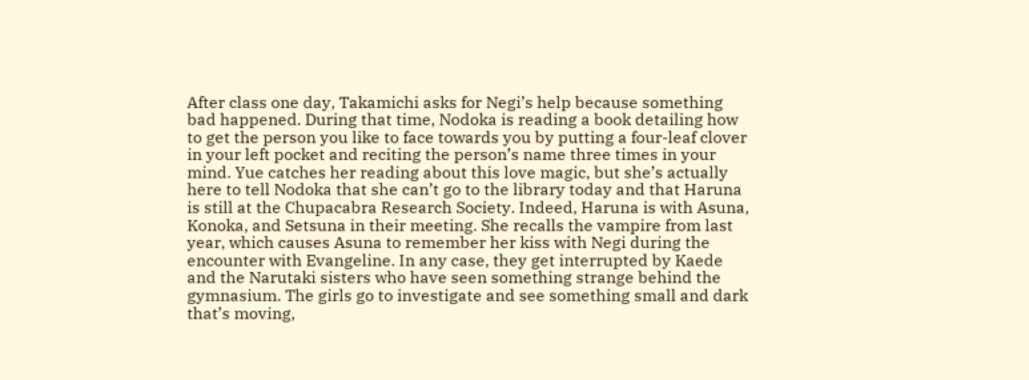After class one day, Takamichi asks for Negi’s help because something bad happened. During that time, Nodoka is reading a book detailing how to get the person you like to face towards you by putting a four-leaf clover in your left pocket and reciting the person’s name three times in your mind. Yue catches her reading about this love magic, but she’s actually here to tell Nodoka that she can’t go to the library today and that Haruna is still at the Chupacabra Research Society. Indeed, Haruna is with Asuna, Konoka, and Setsuna in their meeting. She recalls the vampire from last year, which causes Asuna to remember her kiss with Negi during the encounter with Evangeline. In any case, they get interrupted by Kaede and the Narutaki sisters who have seen something strange behind the gymnasium. The girls go to investigate and see something small and dark that’s moving,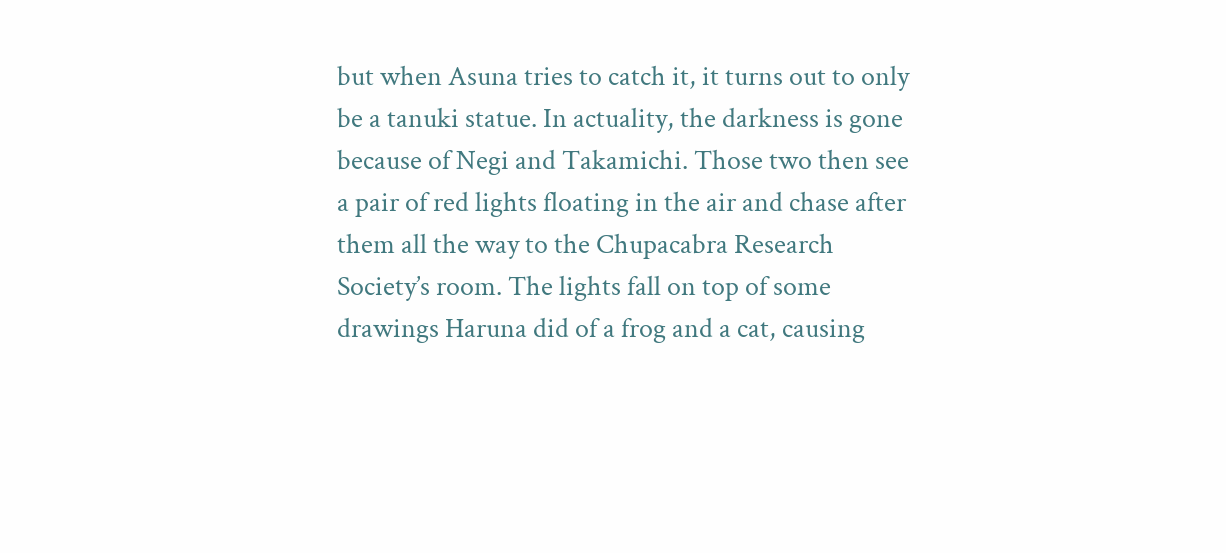but when Asuna tries to catch it, it turns out to only be a tanuki statue. In actuality, the darkness is gone because of Negi and Takamichi. Those two then see a pair of red lights floating in the air and chase after them all the way to the Chupacabra Research Society’s room. The lights fall on top of some drawings Haruna did of a frog and a cat, causing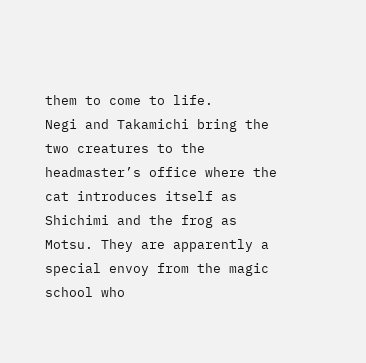them to come to life.
Negi and Takamichi bring the two creatures to the headmaster’s office where the cat introduces itself as Shichimi and the frog as Motsu. They are apparently a special envoy from the magic school who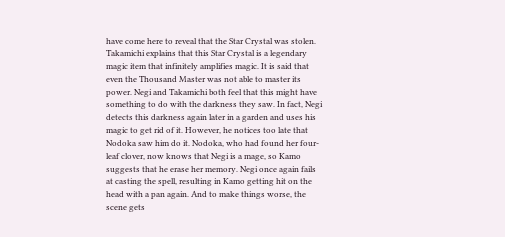have come here to reveal that the Star Crystal was stolen. Takamichi explains that this Star Crystal is a legendary magic item that infinitely amplifies magic. It is said that even the Thousand Master was not able to master its power. Negi and Takamichi both feel that this might have something to do with the darkness they saw. In fact, Negi detects this darkness again later in a garden and uses his magic to get rid of it. However, he notices too late that Nodoka saw him do it. Nodoka, who had found her four-leaf clover, now knows that Negi is a mage, so Kamo suggests that he erase her memory. Negi once again fails at casting the spell, resulting in Kamo getting hit on the head with a pan again. And to make things worse, the scene gets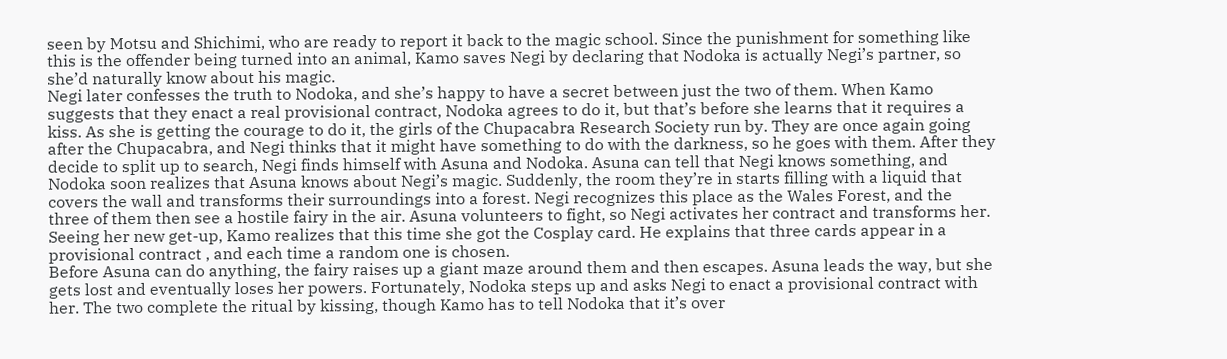seen by Motsu and Shichimi, who are ready to report it back to the magic school. Since the punishment for something like this is the offender being turned into an animal, Kamo saves Negi by declaring that Nodoka is actually Negi’s partner, so she’d naturally know about his magic.
Negi later confesses the truth to Nodoka, and she’s happy to have a secret between just the two of them. When Kamo suggests that they enact a real provisional contract, Nodoka agrees to do it, but that’s before she learns that it requires a kiss. As she is getting the courage to do it, the girls of the Chupacabra Research Society run by. They are once again going after the Chupacabra, and Negi thinks that it might have something to do with the darkness, so he goes with them. After they decide to split up to search, Negi finds himself with Asuna and Nodoka. Asuna can tell that Negi knows something, and Nodoka soon realizes that Asuna knows about Negi’s magic. Suddenly, the room they’re in starts filling with a liquid that covers the wall and transforms their surroundings into a forest. Negi recognizes this place as the Wales Forest, and the three of them then see a hostile fairy in the air. Asuna volunteers to fight, so Negi activates her contract and transforms her. Seeing her new get-up, Kamo realizes that this time she got the Cosplay card. He explains that three cards appear in a provisional contract , and each time a random one is chosen.
Before Asuna can do anything, the fairy raises up a giant maze around them and then escapes. Asuna leads the way, but she gets lost and eventually loses her powers. Fortunately, Nodoka steps up and asks Negi to enact a provisional contract with her. The two complete the ritual by kissing, though Kamo has to tell Nodoka that it’s over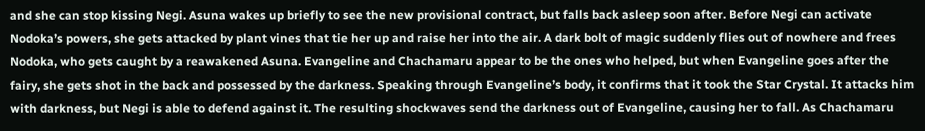and she can stop kissing Negi. Asuna wakes up briefly to see the new provisional contract, but falls back asleep soon after. Before Negi can activate Nodoka’s powers, she gets attacked by plant vines that tie her up and raise her into the air. A dark bolt of magic suddenly flies out of nowhere and frees Nodoka, who gets caught by a reawakened Asuna. Evangeline and Chachamaru appear to be the ones who helped, but when Evangeline goes after the fairy, she gets shot in the back and possessed by the darkness. Speaking through Evangeline’s body, it confirms that it took the Star Crystal. It attacks him with darkness, but Negi is able to defend against it. The resulting shockwaves send the darkness out of Evangeline, causing her to fall. As Chachamaru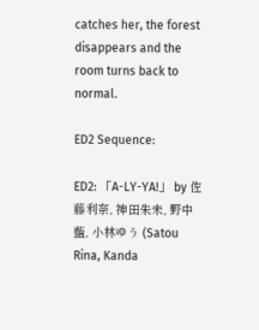catches her, the forest disappears and the room turns back to normal.

ED2 Sequence:

ED2: 「A-LY-YA!」 by 佐藤利奈, 神田朱未, 野中藍, 小林ゆう (Satou Rina, Kanda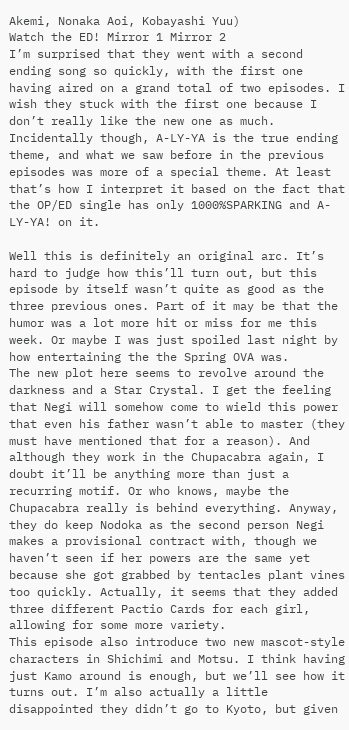Akemi, Nonaka Aoi, Kobayashi Yuu)
Watch the ED! Mirror 1 Mirror 2
I’m surprised that they went with a second ending song so quickly, with the first one having aired on a grand total of two episodes. I wish they stuck with the first one because I don’t really like the new one as much. Incidentally though, A-LY-YA is the true ending theme, and what we saw before in the previous episodes was more of a special theme. At least that’s how I interpret it based on the fact that the OP/ED single has only 1000%SPARKING and A-LY-YA! on it.

Well this is definitely an original arc. It’s hard to judge how this’ll turn out, but this episode by itself wasn’t quite as good as the three previous ones. Part of it may be that the humor was a lot more hit or miss for me this week. Or maybe I was just spoiled last night by how entertaining the the Spring OVA was.
The new plot here seems to revolve around the darkness and a Star Crystal. I get the feeling that Negi will somehow come to wield this power that even his father wasn’t able to master (they must have mentioned that for a reason). And although they work in the Chupacabra again, I doubt it’ll be anything more than just a recurring motif. Or who knows, maybe the Chupacabra really is behind everything. Anyway, they do keep Nodoka as the second person Negi makes a provisional contract with, though we haven’t seen if her powers are the same yet because she got grabbed by tentacles plant vines too quickly. Actually, it seems that they added three different Pactio Cards for each girl, allowing for some more variety.
This episode also introduce two new mascot-style characters in Shichimi and Motsu. I think having just Kamo around is enough, but we’ll see how it turns out. I’m also actually a little disappointed they didn’t go to Kyoto, but given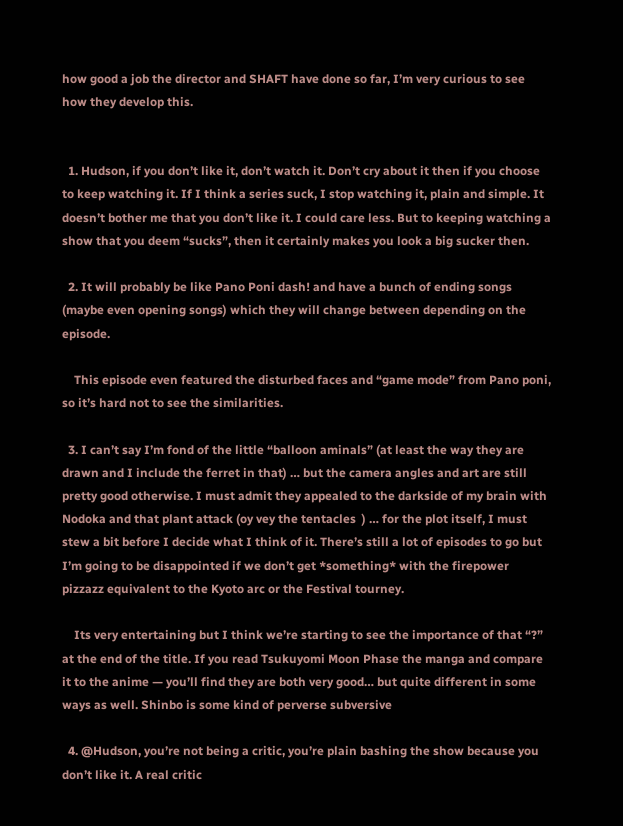how good a job the director and SHAFT have done so far, I’m very curious to see how they develop this.


  1. Hudson, if you don’t like it, don’t watch it. Don’t cry about it then if you choose to keep watching it. If I think a series suck, I stop watching it, plain and simple. It doesn’t bother me that you don’t like it. I could care less. But to keeping watching a show that you deem “sucks”, then it certainly makes you look a big sucker then.

  2. It will probably be like Pano Poni dash! and have a bunch of ending songs (maybe even opening songs) which they will change between depending on the episode.

    This episode even featured the disturbed faces and “game mode” from Pano poni, so it’s hard not to see the similarities.

  3. I can’t say I’m fond of the little “balloon aminals” (at least the way they are drawn and I include the ferret in that) … but the camera angles and art are still pretty good otherwise. I must admit they appealed to the darkside of my brain with Nodoka and that plant attack (oy vey the tentacles  ) … for the plot itself, I must stew a bit before I decide what I think of it. There’s still a lot of episodes to go but I’m going to be disappointed if we don’t get *something* with the firepower pizzazz equivalent to the Kyoto arc or the Festival tourney.

    Its very entertaining but I think we’re starting to see the importance of that “?” at the end of the title. If you read Tsukuyomi Moon Phase the manga and compare it to the anime — you’ll find they are both very good… but quite different in some ways as well. Shinbo is some kind of perverse subversive

  4. @Hudson, you’re not being a critic, you’re plain bashing the show because you don’t like it. A real critic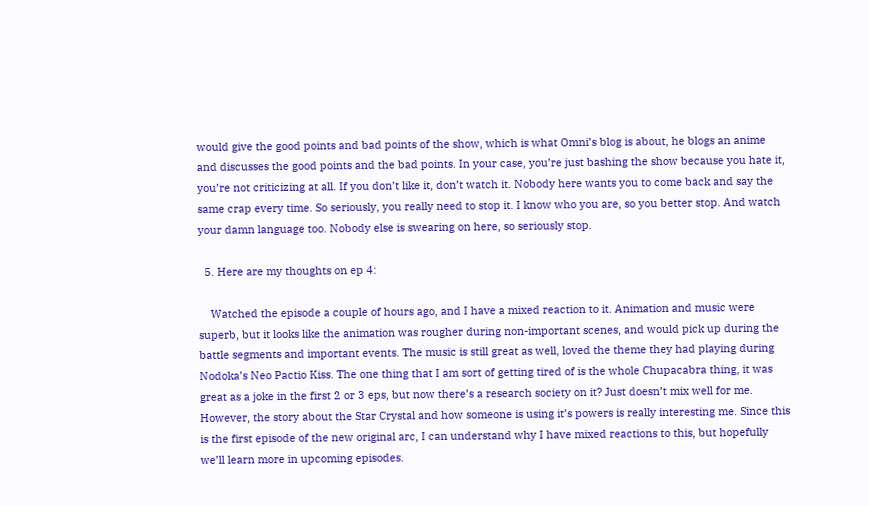would give the good points and bad points of the show, which is what Omni’s blog is about, he blogs an anime and discusses the good points and the bad points. In your case, you’re just bashing the show because you hate it, you’re not criticizing at all. If you don’t like it, don’t watch it. Nobody here wants you to come back and say the same crap every time. So seriously, you really need to stop it. I know who you are, so you better stop. And watch your damn language too. Nobody else is swearing on here, so seriously stop.

  5. Here are my thoughts on ep 4:

    Watched the episode a couple of hours ago, and I have a mixed reaction to it. Animation and music were superb, but it looks like the animation was rougher during non-important scenes, and would pick up during the battle segments and important events. The music is still great as well, loved the theme they had playing during Nodoka’s Neo Pactio Kiss. The one thing that I am sort of getting tired of is the whole Chupacabra thing, it was great as a joke in the first 2 or 3 eps, but now there’s a research society on it? Just doesn’t mix well for me. However, the story about the Star Crystal and how someone is using it’s powers is really interesting me. Since this is the first episode of the new original arc, I can understand why I have mixed reactions to this, but hopefully we’ll learn more in upcoming episodes.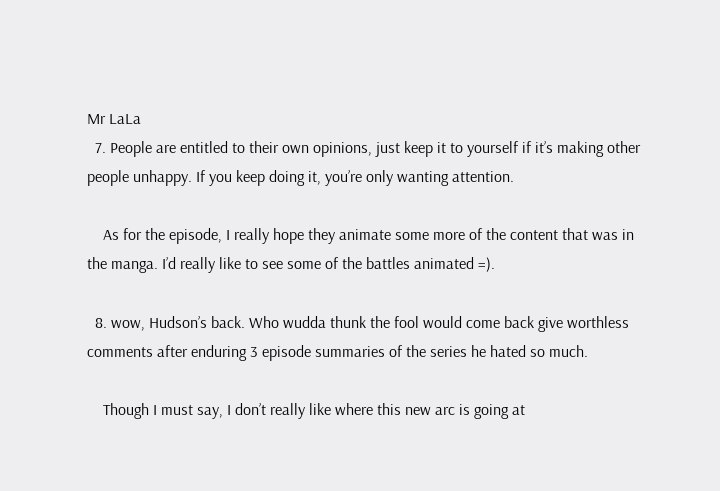Mr LaLa
  7. People are entitled to their own opinions, just keep it to yourself if it’s making other people unhappy. If you keep doing it, you’re only wanting attention.

    As for the episode, I really hope they animate some more of the content that was in the manga. I’d really like to see some of the battles animated =).

  8. wow, Hudson’s back. Who wudda thunk the fool would come back give worthless comments after enduring 3 episode summaries of the series he hated so much.

    Though I must say, I don’t really like where this new arc is going at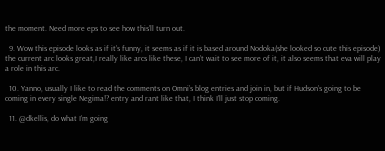the moment. Need more eps to see how this’ll turn out.

  9. Wow this episode looks as if it’s funny, it seems as if it is based around Nodoka(she looked so cute this episode) the current arc looks great,I really like arcs like these, I can’t wait to see more of it, it also seems that eva will play a role in this arc.

  10. Yanno, usually I like to read the comments on Omni’s blog entries and join in, but if Hudson’s going to be coming in every single Negima!? entry and rant like that, I think I’ll just stop coming.

  11. @dkellis, do what I’m going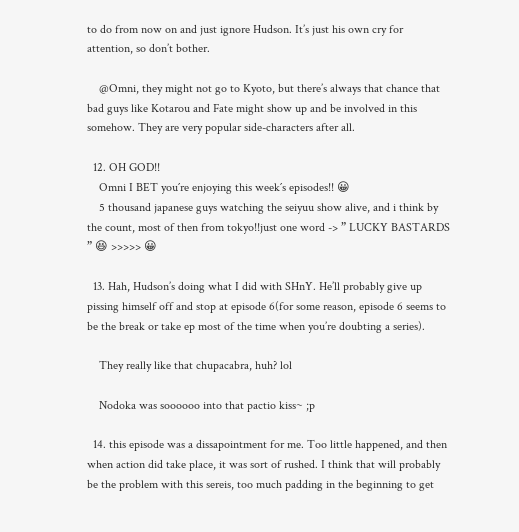to do from now on and just ignore Hudson. It’s just his own cry for attention, so don’t bother.

    @Omni, they might not go to Kyoto, but there’s always that chance that bad guys like Kotarou and Fate might show up and be involved in this somehow. They are very popular side-characters after all.

  12. OH GOD!!
    Omni I BET you´re enjoying this week´s episodes!! 😀
    5 thousand japanese guys watching the seiyuu show alive, and i think by the count, most of then from tokyo!!just one word -> ” LUCKY BASTARDS ” 😆 >>>>> 😀

  13. Hah, Hudson’s doing what I did with SHnY. He’ll probably give up pissing himself off and stop at episode 6(for some reason, episode 6 seems to be the break or take ep most of the time when you’re doubting a series).

    They really like that chupacabra, huh? lol

    Nodoka was soooooo into that pactio kiss~ ;p

  14. this episode was a dissapointment for me. Too little happened, and then when action did take place, it was sort of rushed. I think that will probably be the problem with this sereis, too much padding in the beginning to get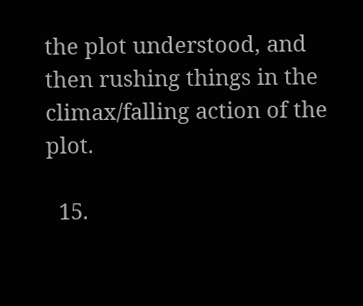the plot understood, and then rushing things in the climax/falling action of the plot.

  15.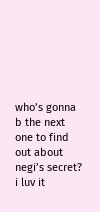who’s gonna b the next one to find out about negi’s secret? i luv it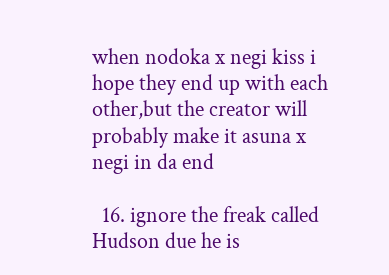when nodoka x negi kiss i hope they end up with each other,but the creator will probably make it asuna x negi in da end

  16. ignore the freak called Hudson due he is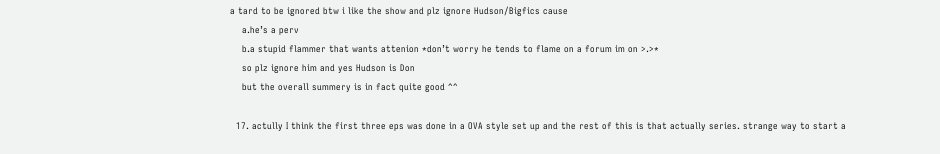a tard to be ignored btw i like the show and plz ignore Hudson/Bigfics cause
    a.he’s a perv
    b.a stupid flammer that wants attenion *don’t worry he tends to flame on a forum im on >.>*
    so plz ignore him and yes Hudson is Don
    but the overall summery is in fact quite good ^^

  17. actully I think the first three eps was done in a OVA style set up and the rest of this is that actually series. strange way to start a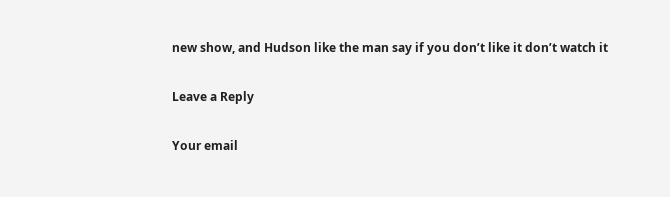new show, and Hudson like the man say if you don’t like it don’t watch it

Leave a Reply

Your email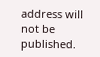address will not be published.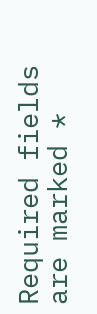Required fields are marked *